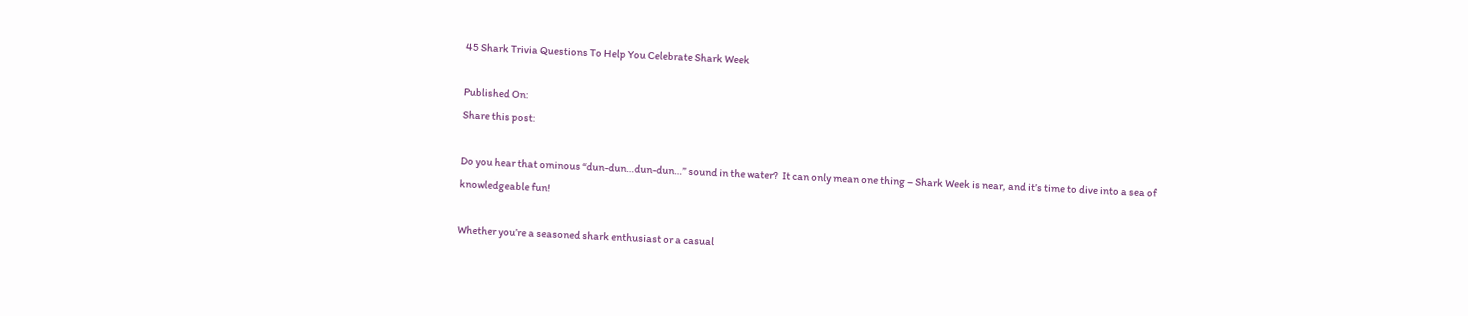45 Shark Trivia Questions To Help You Celebrate Shark Week

Published On:
Share this post:

Do you hear that ominous “dun-dun…dun-dun…” sound in the water?  It can only mean one thing – Shark Week is near, and it’s time to dive into a sea of knowledgeable fun!

Whether you’re a seasoned shark enthusiast or a casual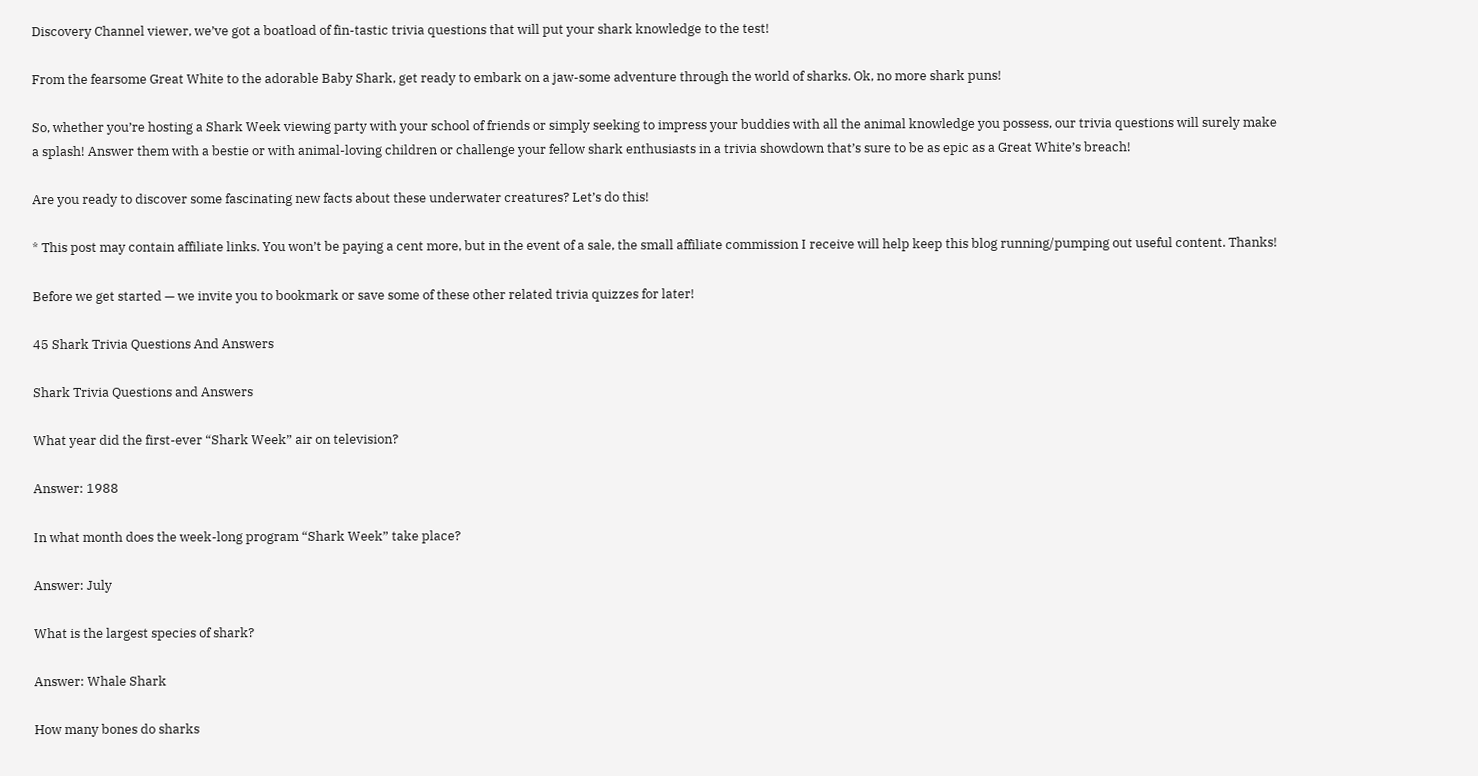Discovery Channel viewer, we’ve got a boatload of fin-tastic trivia questions that will put your shark knowledge to the test!

From the fearsome Great White to the adorable Baby Shark, get ready to embark on a jaw-some adventure through the world of sharks. Ok, no more shark puns!

So, whether you’re hosting a Shark Week viewing party with your school of friends or simply seeking to impress your buddies with all the animal knowledge you possess, our trivia questions will surely make a splash! Answer them with a bestie or with animal-loving children or challenge your fellow shark enthusiasts in a trivia showdown that’s sure to be as epic as a Great White’s breach!

Are you ready to discover some fascinating new facts about these underwater creatures? Let’s do this!

* This post may contain affiliate links. You won’t be paying a cent more, but in the event of a sale, the small affiliate commission I receive will help keep this blog running/pumping out useful content. Thanks!

Before we get started — we invite you to bookmark or save some of these other related trivia quizzes for later!

45 Shark Trivia Questions And Answers

Shark Trivia Questions and Answers

What year did the first-ever “Shark Week” air on television?

Answer: 1988

In what month does the week-long program “Shark Week” take place?

Answer: July

What is the largest species of shark?

Answer: Whale Shark

How many bones do sharks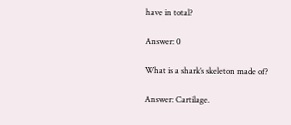have in total?

Answer: 0

What is a shark’s skeleton made of?

Answer: Cartilage.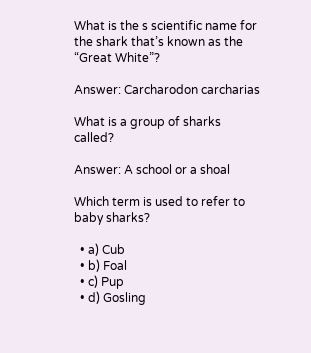What is the s scientific name for the shark that’s known as the “Great White”?

Answer: Carcharodon carcharias

What is a group of sharks called?

Answer: A school or a shoal

Which term is used to refer to baby sharks?

  • a) Cub
  • b) Foal
  • c) Pup
  • d) Gosling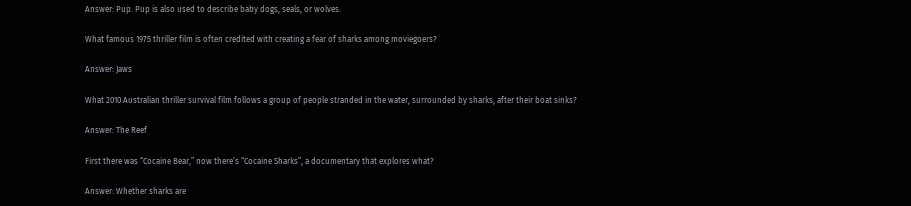Answer: Pup. Pup is also used to describe baby dogs, seals, or wolves.

What famous 1975 thriller film is often credited with creating a fear of sharks among moviegoers?

Answer: Jaws

What 2010 Australian thriller survival film follows a group of people stranded in the water, surrounded by sharks, after their boat sinks?

Answer: The Reef

First there was “Cocaine Bear,” now there’s “Cocaine Sharks”, a documentary that explores what?

Answer: Whether sharks are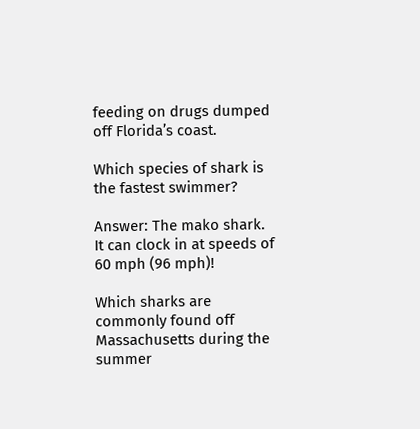feeding on drugs dumped off Florida’s coast.

Which species of shark is the fastest swimmer?

Answer: The mako shark. It can clock in at speeds of 60 mph (96 mph)!

Which sharks are commonly found off Massachusetts during the summer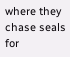where they chase seals for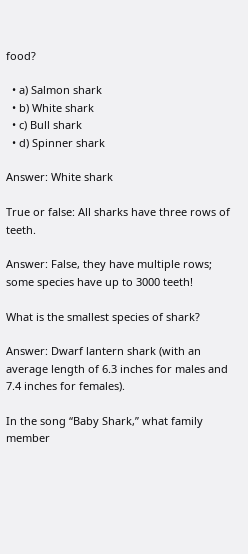food?

  • a) Salmon shark
  • b) White shark
  • c) Bull shark
  • d) Spinner shark

Answer: White shark

True or false: All sharks have three rows of teeth.

Answer: False, they have multiple rows; some species have up to 3000 teeth!

What is the smallest species of shark?

Answer: Dwarf lantern shark (with an average length of 6.3 inches for males and 7.4 inches for females).

In the song “Baby Shark,” what family member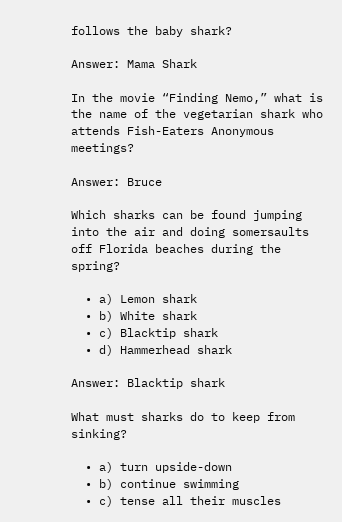follows the baby shark?

Answer: Mama Shark

In the movie “Finding Nemo,” what is the name of the vegetarian shark who attends Fish-Eaters Anonymous meetings?

Answer: Bruce

Which sharks can be found jumping into the air and doing somersaults off Florida beaches during the spring?

  • a) Lemon shark
  • b) White shark
  • c) Blacktip shark
  • d) Hammerhead shark

Answer: Blacktip shark

What must sharks do to keep from sinking?

  • a) turn upside-down
  • b) continue swimming
  • c) tense all their muscles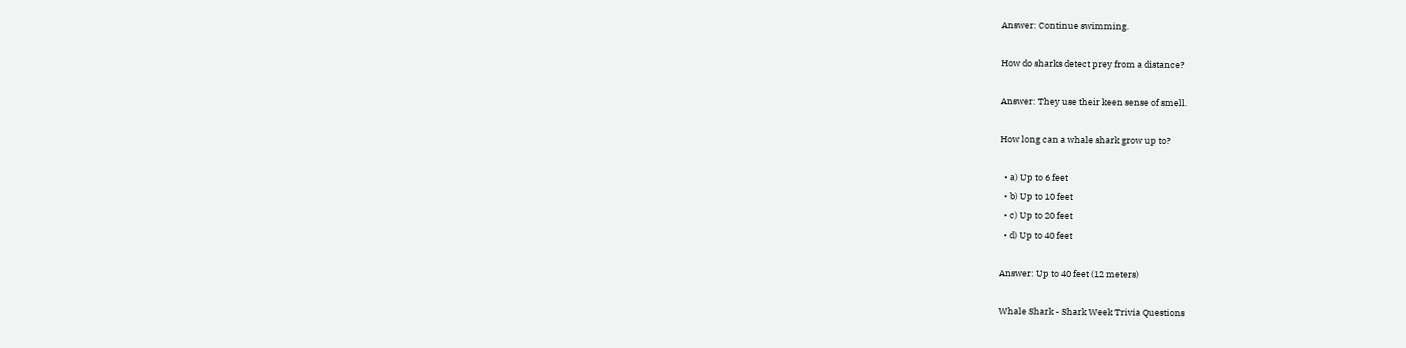Answer: Continue swimming.

How do sharks detect prey from a distance?

Answer: They use their keen sense of smell.

How long can a whale shark grow up to?

  • a) Up to 6 feet
  • b) Up to 10 feet
  • c) Up to 20 feet
  • d) Up to 40 feet

Answer: Up to 40 feet (12 meters)

Whale Shark - Shark Week Trivia Questions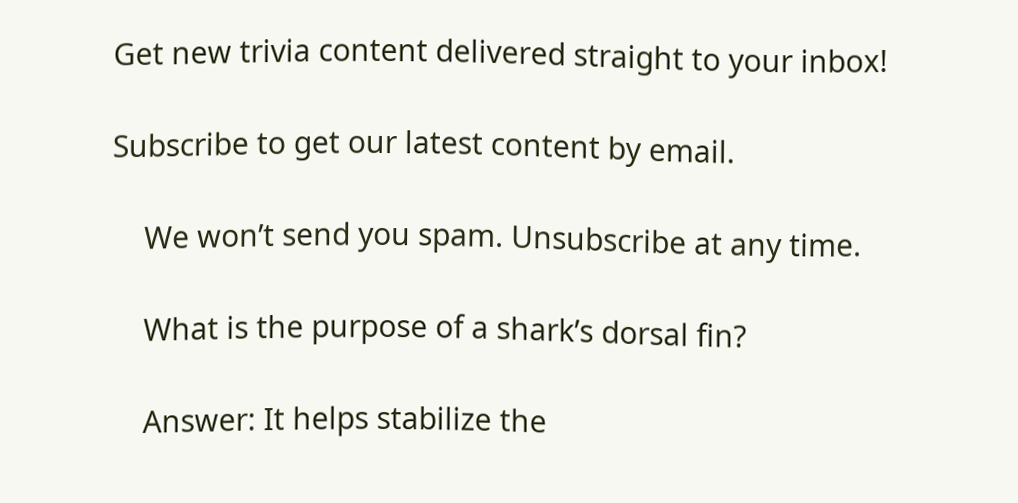Get new trivia content delivered straight to your inbox!

Subscribe to get our latest content by email.

    We won’t send you spam. Unsubscribe at any time.

    What is the purpose of a shark’s dorsal fin?

    Answer: It helps stabilize the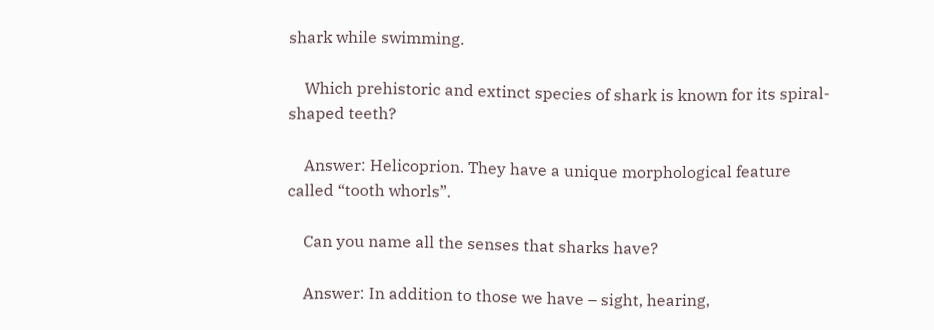shark while swimming.

    Which prehistoric and extinct species of shark is known for its spiral-shaped teeth?

    Answer: Helicoprion. They have a unique morphological feature called “tooth whorls”.

    Can you name all the senses that sharks have?

    Answer: In addition to those we have – sight, hearing,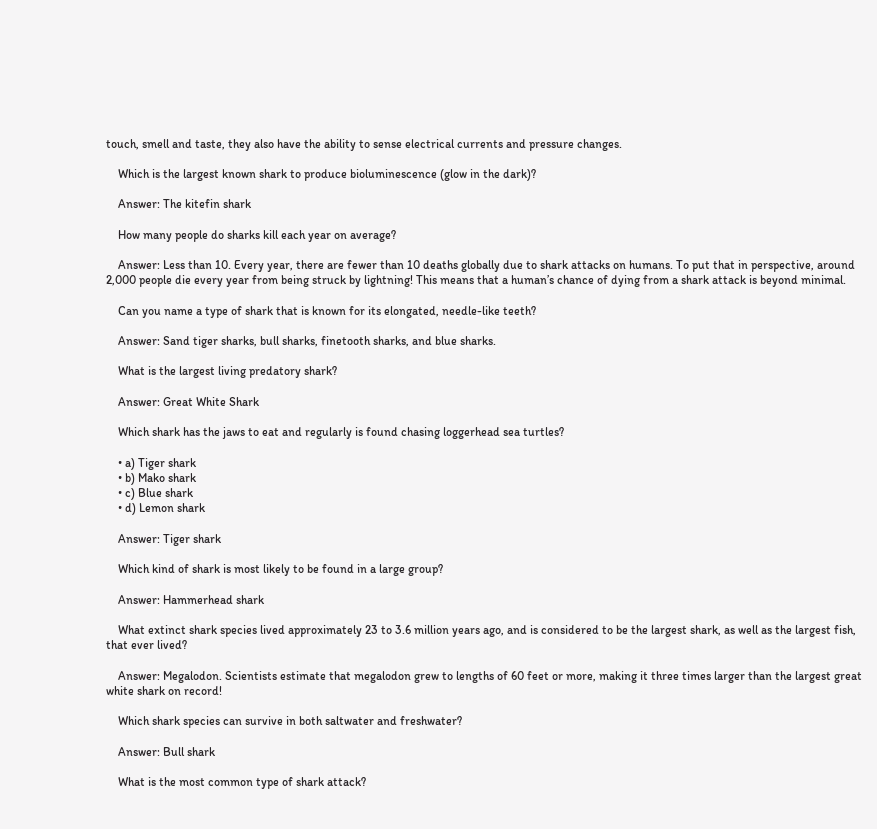touch, smell and taste, they also have the ability to sense electrical currents and pressure changes.

    Which is the largest known shark to produce bioluminescence (glow in the dark)?

    Answer: The kitefin shark

    How many people do sharks kill each year on average?

    Answer: Less than 10. Every year, there are fewer than 10 deaths globally due to shark attacks on humans. To put that in perspective, around 2,000 people die every year from being struck by lightning! This means that a human’s chance of dying from a shark attack is beyond minimal.

    Can you name a type of shark that is known for its elongated, needle-like teeth?

    Answer: Sand tiger sharks, bull sharks, finetooth sharks, and blue sharks.

    What is the largest living predatory shark?

    Answer: Great White Shark

    Which shark has the jaws to eat and regularly is found chasing loggerhead sea turtles?

    • a) Tiger shark
    • b) Mako shark
    • c) Blue shark
    • d) Lemon shark

    Answer: Tiger shark

    Which kind of shark is most likely to be found in a large group?

    Answer: Hammerhead shark

    What extinct shark species lived approximately 23 to 3.6 million years ago, and is considered to be the largest shark, as well as the largest fish, that ever lived?

    Answer: Megalodon. Scientists estimate that megalodon grew to lengths of 60 feet or more, making it three times larger than the largest great white shark on record!

    Which shark species can survive in both saltwater and freshwater?

    Answer: Bull shark

    What is the most common type of shark attack?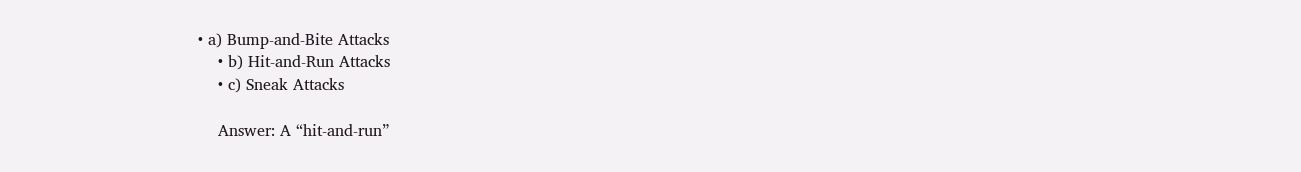• a) Bump-and-Bite Attacks
    • b) Hit-and-Run Attacks
    • c) Sneak Attacks

    Answer: A “hit-and-run”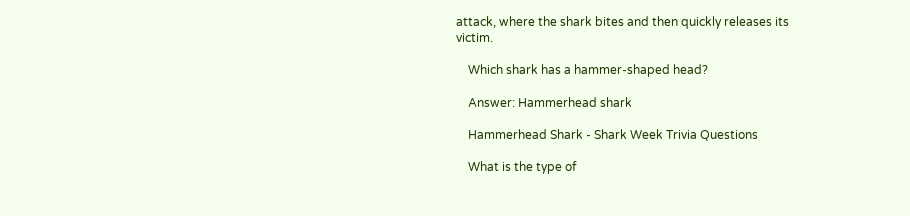attack, where the shark bites and then quickly releases its victim.

    Which shark has a hammer-shaped head?

    Answer: Hammerhead shark

    Hammerhead Shark - Shark Week Trivia Questions

    What is the type of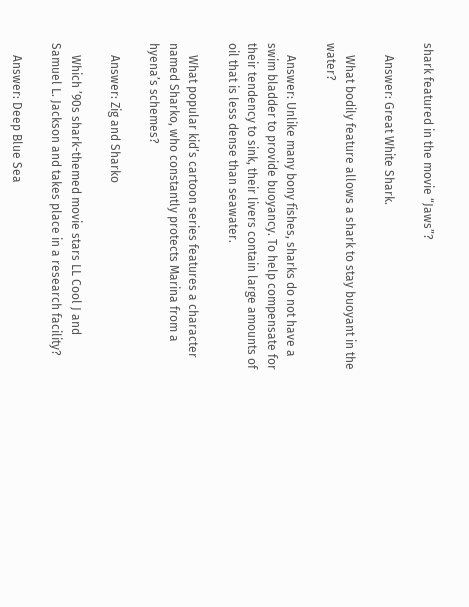shark featured in the movie “Jaws”?

    Answer: Great White Shark.

    What bodily feature allows a shark to stay buoyant in the water?

    Answer: Unlike many bony fishes, sharks do not have a swim bladder to provide buoyancy. To help compensate for their tendency to sink, their livers contain large amounts of oil that is less dense than seawater.

    What popular kid’s cartoon series features a character named Sharko, who constantly protects Marina from a hyena’s schemes?

    Answer: Zig and Sharko

    Which ’90s shark-themed movie stars LL Cool J and Samuel L. Jackson and takes place in a research facility?

    Answer: Deep Blue Sea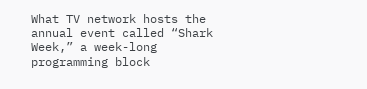What TV network hosts the annual event called “Shark Week,” a week-long programming block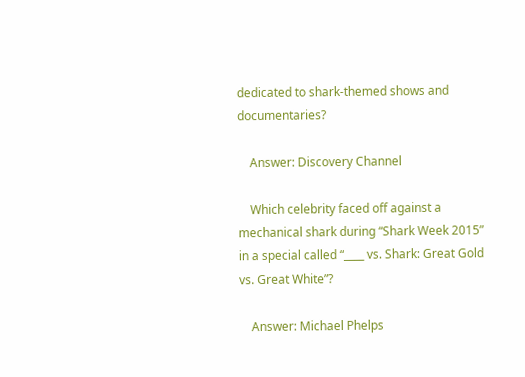dedicated to shark-themed shows and documentaries?

    Answer: Discovery Channel

    Which celebrity faced off against a mechanical shark during “Shark Week 2015” in a special called “____ vs. Shark: Great Gold vs. Great White”?

    Answer: Michael Phelps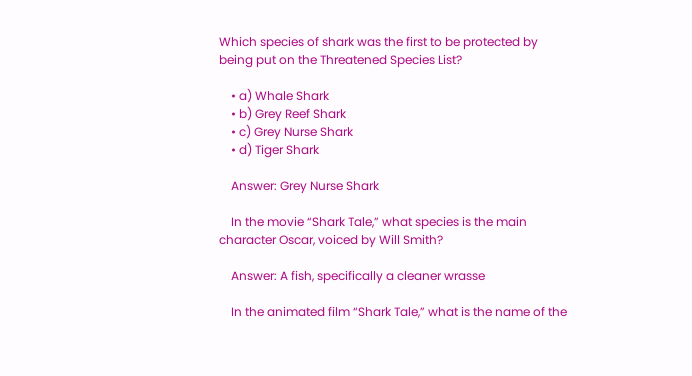Which species of shark was the first to be protected by being put on the Threatened Species List?

    • a) Whale Shark
    • b) Grey Reef Shark
    • c) Grey Nurse Shark
    • d) Tiger Shark

    Answer: Grey Nurse Shark

    In the movie “Shark Tale,” what species is the main character Oscar, voiced by Will Smith?

    Answer: A fish, specifically a cleaner wrasse

    In the animated film “Shark Tale,” what is the name of the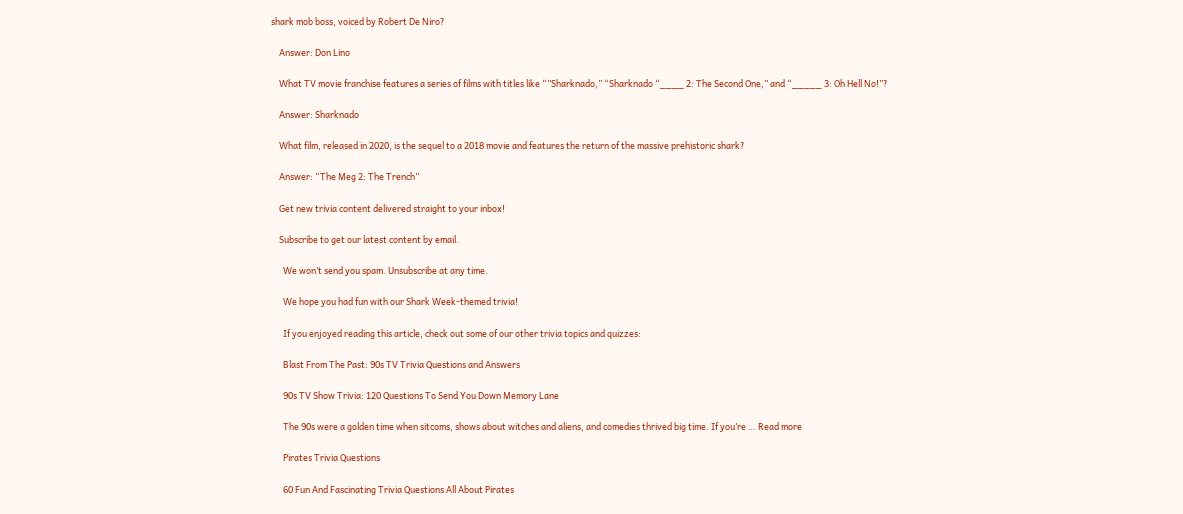shark mob boss, voiced by Robert De Niro?

    Answer: Don Lino

    What TV movie franchise features a series of films with titles like “”Sharknado,” “Sharknado “____ 2: The Second One,” and “_____ 3: Oh Hell No!”?

    Answer: Sharknado

    What film, released in 2020, is the sequel to a 2018 movie and features the return of the massive prehistoric shark?

    Answer: “The Meg 2: The Trench”

    Get new trivia content delivered straight to your inbox!

    Subscribe to get our latest content by email.

      We won’t send you spam. Unsubscribe at any time.

      We hope you had fun with our Shark Week-themed trivia!

      If you enjoyed reading this article, check out some of our other trivia topics and quizzes:

      Blast From The Past: 90s TV Trivia Questions and Answers

      90s TV Show Trivia: 120 Questions To Send You Down Memory Lane

      The 90s were a golden time when sitcoms, shows about witches and aliens, and comedies thrived big time. If you’re … Read more

      Pirates Trivia Questions

      60 Fun And Fascinating Trivia Questions All About Pirates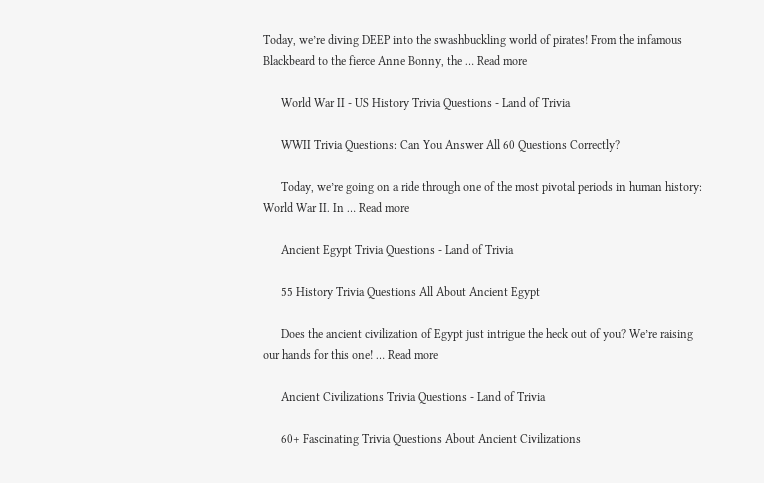Today, we’re diving DEEP into the swashbuckling world of pirates! From the infamous Blackbeard to the fierce Anne Bonny, the … Read more

      World War II - US History Trivia Questions - Land of Trivia

      WWII Trivia Questions: Can You Answer All 60 Questions Correctly?

      Today, we’re going on a ride through one of the most pivotal periods in human history: World War II. In … Read more

      Ancient Egypt Trivia Questions - Land of Trivia

      55 History Trivia Questions All About Ancient Egypt

      Does the ancient civilization of Egypt just intrigue the heck out of you? We’re raising our hands for this one! … Read more

      Ancient Civilizations Trivia Questions - Land of Trivia

      60+ Fascinating Trivia Questions About Ancient Civilizations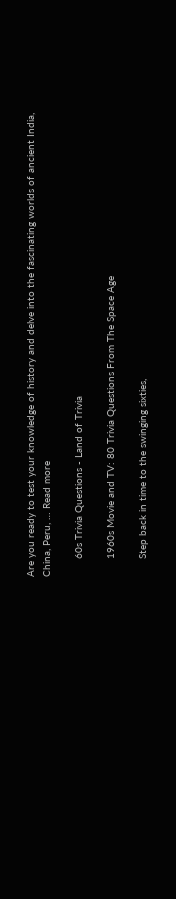Are you ready to test your knowledge of history and delve into the fascinating worlds of ancient India, China, Peru, … Read more

      60s Trivia Questions - Land of Trivia

      1960s Movie and TV: 80 Trivia Questions From The Space Age

      Step back in time to the swinging sixties,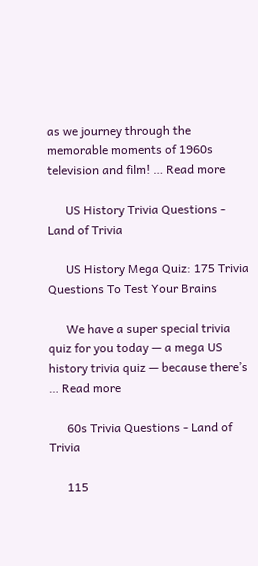as we journey through the memorable moments of 1960s television and film! … Read more

      US History Trivia Questions - Land of Trivia

      US History Mega Quiz: 175 Trivia Questions To Test Your Brains

      We have a super special trivia quiz for you today — a mega US history trivia quiz — because there’s … Read more

      60s Trivia Questions - Land of Trivia

      115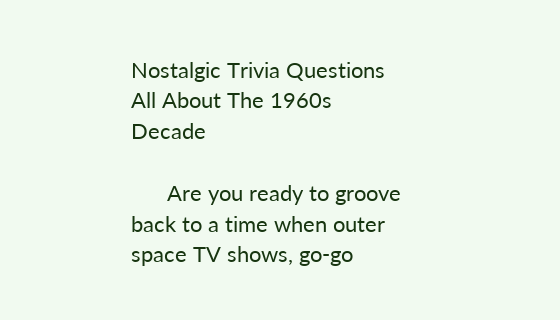Nostalgic Trivia Questions All About The 1960s Decade

      Are you ready to groove back to a time when outer space TV shows, go-go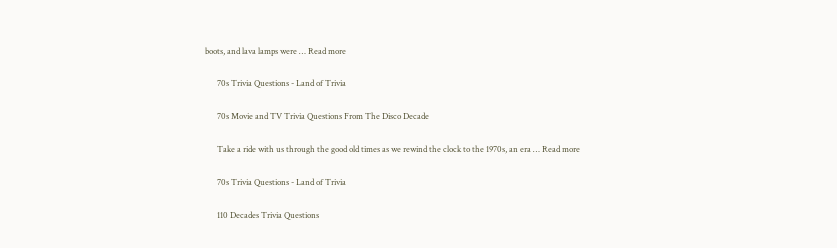boots, and lava lamps were … Read more

      70s Trivia Questions - Land of Trivia

      70s Movie and TV Trivia Questions From The Disco Decade

      Take a ride with us through the good old times as we rewind the clock to the 1970s, an era … Read more

      70s Trivia Questions - Land of Trivia

      110 Decades Trivia Questions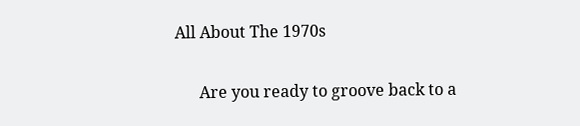All About The 1970s

      Are you ready to groove back to a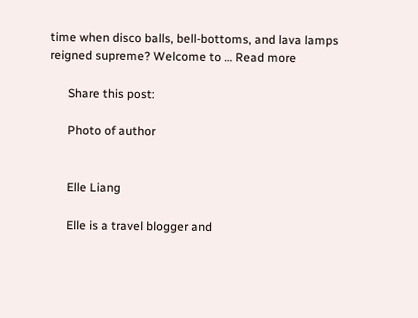time when disco balls, bell-bottoms, and lava lamps reigned supreme? Welcome to … Read more

      Share this post:

      Photo of author


      Elle Liang

      Elle is a travel blogger and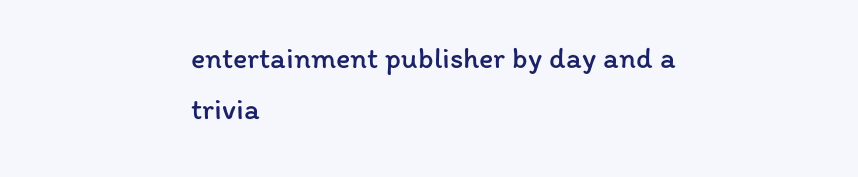entertainment publisher by day and a trivia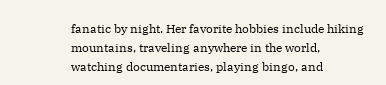fanatic by night. Her favorite hobbies include hiking mountains, traveling anywhere in the world, watching documentaries, playing bingo, and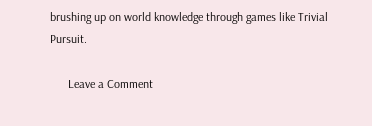brushing up on world knowledge through games like Trivial Pursuit.

      Leave a Comment